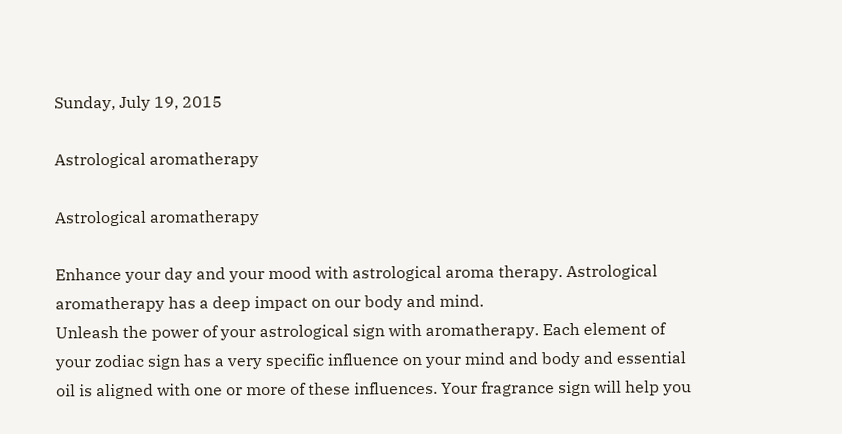Sunday, July 19, 2015

Astrological aromatherapy

Astrological aromatherapy

Enhance your day and your mood with astrological aroma therapy. Astrological aromatherapy has a deep impact on our body and mind.
Unleash the power of your astrological sign with aromatherapy. Each element of your zodiac sign has a very specific influence on your mind and body and essential oil is aligned with one or more of these influences. Your fragrance sign will help you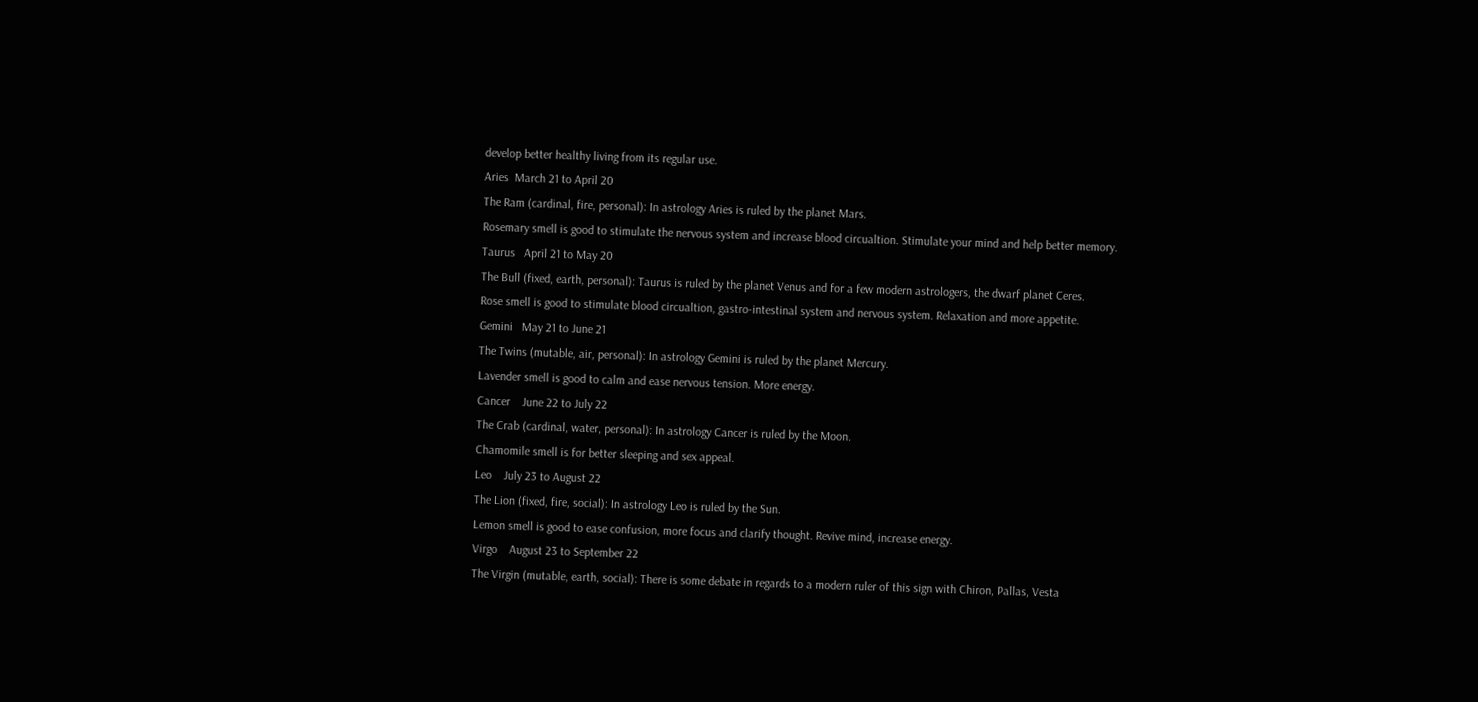develop better healthy living from its regular use.
Aries  March 21 to April 20
The Ram (cardinal, fire, personal): In astrology Aries is ruled by the planet Mars.
Rosemary smell is good to stimulate the nervous system and increase blood circualtion. Stimulate your mind and help better memory.
Taurus   April 21 to May 20
The Bull (fixed, earth, personal): Taurus is ruled by the planet Venus and for a few modern astrologers, the dwarf planet Ceres.
Rose smell is good to stimulate blood circualtion, gastro-intestinal system and nervous system. Relaxation and more appetite.
Gemini   May 21 to June 21
The Twins (mutable, air, personal): In astrology Gemini is ruled by the planet Mercury.
Lavender smell is good to calm and ease nervous tension. More energy.
Cancer    June 22 to July 22
The Crab (cardinal, water, personal): In astrology Cancer is ruled by the Moon.
Chamomile smell is for better sleeping and sex appeal.
Leo    July 23 to August 22
The Lion (fixed, fire, social): In astrology Leo is ruled by the Sun.
Lemon smell is good to ease confusion, more focus and clarify thought. Revive mind, increase energy.
Virgo    August 23 to September 22
The Virgin (mutable, earth, social): There is some debate in regards to a modern ruler of this sign with Chiron, Pallas, Vesta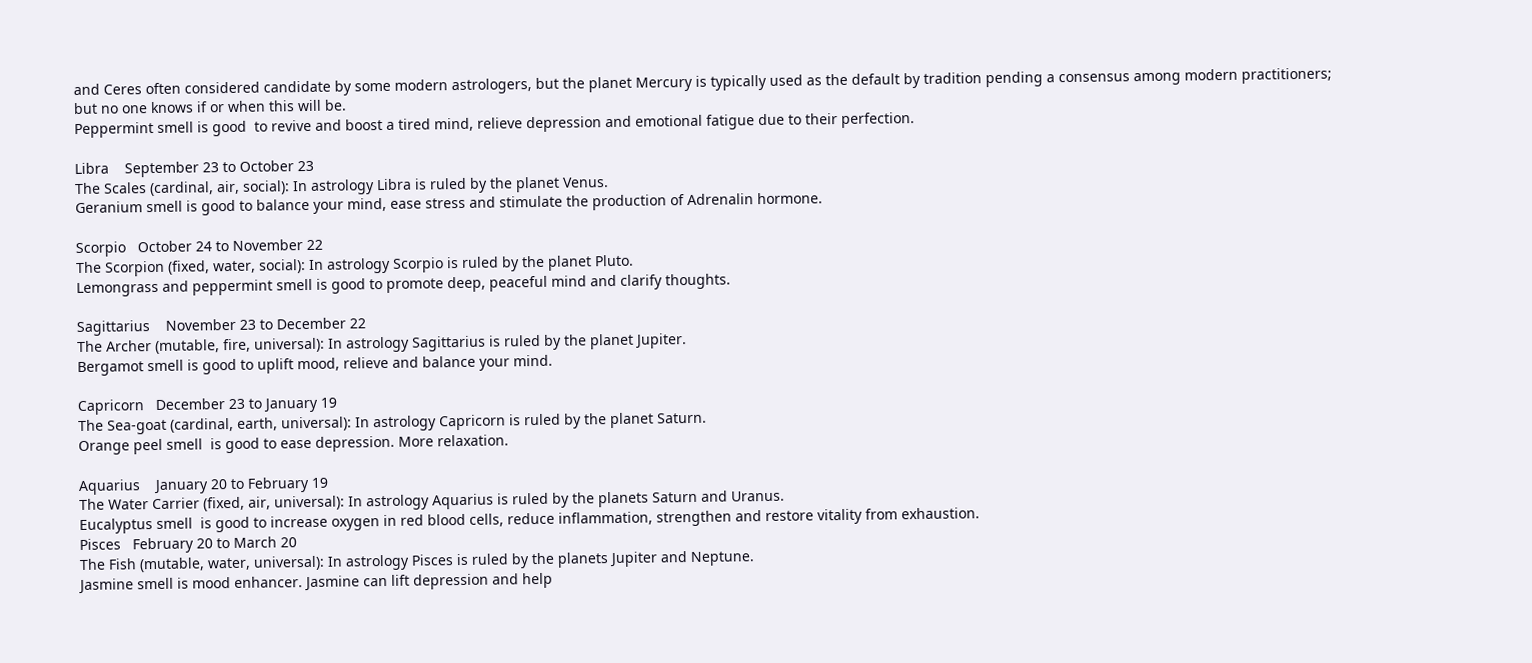and Ceres often considered candidate by some modern astrologers, but the planet Mercury is typically used as the default by tradition pending a consensus among modern practitioners; but no one knows if or when this will be.
Peppermint smell is good  to revive and boost a tired mind, relieve depression and emotional fatigue due to their perfection.

Libra    September 23 to October 23
The Scales (cardinal, air, social): In astrology Libra is ruled by the planet Venus.
Geranium smell is good to balance your mind, ease stress and stimulate the production of Adrenalin hormone.

Scorpio   October 24 to November 22
The Scorpion (fixed, water, social): In astrology Scorpio is ruled by the planet Pluto.
Lemongrass and peppermint smell is good to promote deep, peaceful mind and clarify thoughts.

Sagittarius    November 23 to December 22
The Archer (mutable, fire, universal): In astrology Sagittarius is ruled by the planet Jupiter.
Bergamot smell is good to uplift mood, relieve and balance your mind.

Capricorn   December 23 to January 19
The Sea-goat (cardinal, earth, universal): In astrology Capricorn is ruled by the planet Saturn.
Orange peel smell  is good to ease depression. More relaxation.

Aquarius    January 20 to February 19
The Water Carrier (fixed, air, universal): In astrology Aquarius is ruled by the planets Saturn and Uranus.
Eucalyptus smell  is good to increase oxygen in red blood cells, reduce inflammation, strengthen and restore vitality from exhaustion.
Pisces   February 20 to March 20
The Fish (mutable, water, universal): In astrology Pisces is ruled by the planets Jupiter and Neptune.
Jasmine smell is mood enhancer. Jasmine can lift depression and help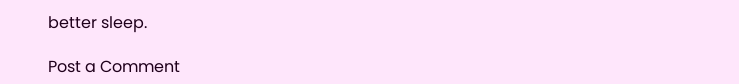better sleep.

Post a Comment